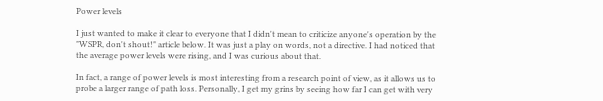Power levels

I just wanted to make it clear to everyone that I didn't mean to criticize anyone's operation by the "WSPR, don't shout!" article below. It was just a play on words, not a directive. I had noticed that the average power levels were rising, and I was curious about that.

In fact, a range of power levels is most interesting from a research point of view, as it allows us to probe a larger range of path loss. Personally, I get my grins by seeing how far I can get with very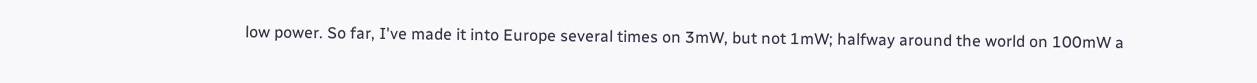low power. So far, I've made it into Europe several times on 3mW, but not 1mW; halfway around the world on 100mW a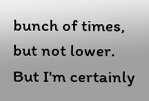bunch of times, but not lower. But I'm certainly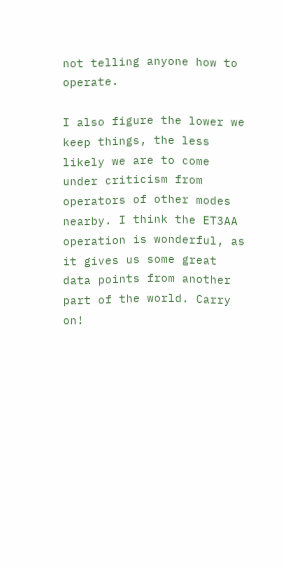not telling anyone how to operate.

I also figure the lower we keep things, the less likely we are to come under criticism from operators of other modes nearby. I think the ET3AA operation is wonderful, as it gives us some great data points from another part of the world. Carry on!